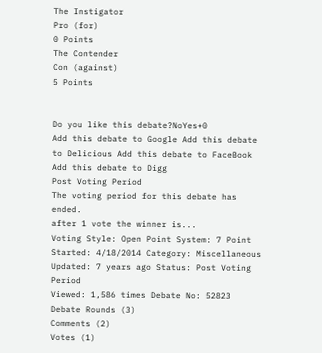The Instigator
Pro (for)
0 Points
The Contender
Con (against)
5 Points


Do you like this debate?NoYes+0
Add this debate to Google Add this debate to Delicious Add this debate to FaceBook Add this debate to Digg
Post Voting Period
The voting period for this debate has ended.
after 1 vote the winner is...
Voting Style: Open Point System: 7 Point
Started: 4/18/2014 Category: Miscellaneous
Updated: 7 years ago Status: Post Voting Period
Viewed: 1,586 times Debate No: 52823
Debate Rounds (3)
Comments (2)
Votes (1)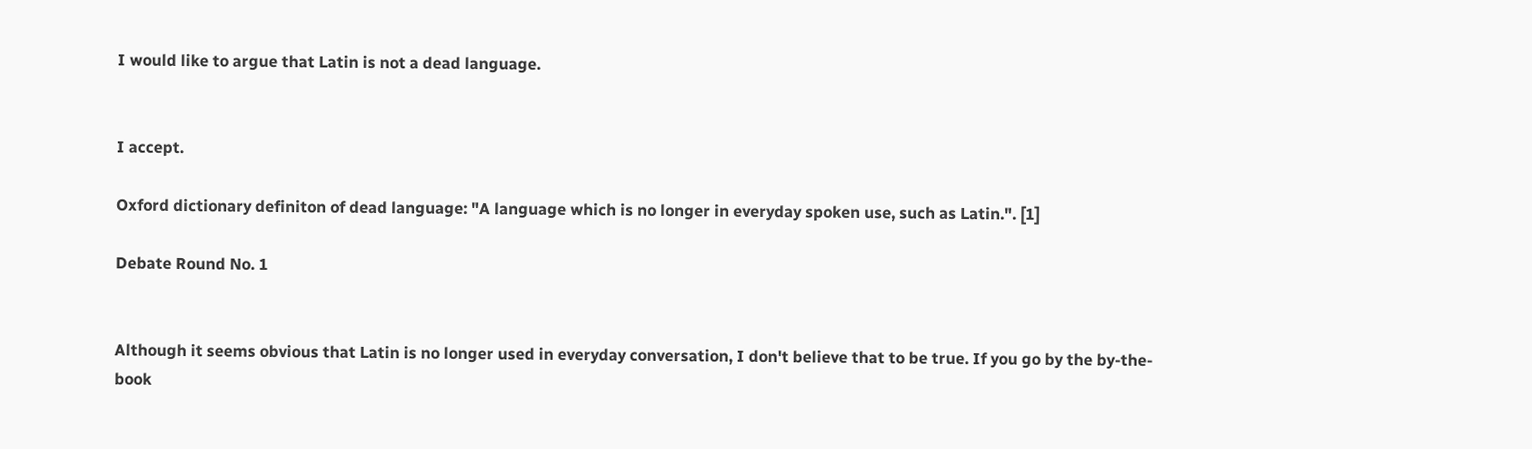I would like to argue that Latin is not a dead language.


I accept.

Oxford dictionary definiton of dead language: "A language which is no longer in everyday spoken use, such as Latin.". [1]

Debate Round No. 1


Although it seems obvious that Latin is no longer used in everyday conversation, I don't believe that to be true. If you go by the by-the-book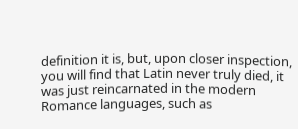definition it is, but, upon closer inspection, you will find that Latin never truly died, it was just reincarnated in the modern Romance languages, such as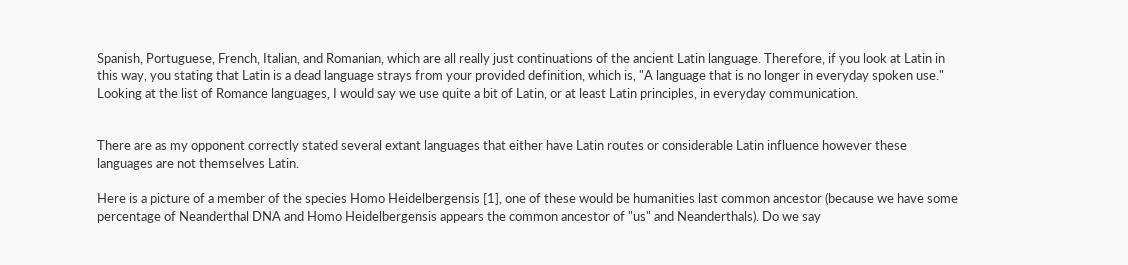Spanish, Portuguese, French, Italian, and Romanian, which are all really just continuations of the ancient Latin language. Therefore, if you look at Latin in this way, you stating that Latin is a dead language strays from your provided definition, which is, "A language that is no longer in everyday spoken use." Looking at the list of Romance languages, I would say we use quite a bit of Latin, or at least Latin principles, in everyday communication.


There are as my opponent correctly stated several extant languages that either have Latin routes or considerable Latin influence however these languages are not themselves Latin.

Here is a picture of a member of the species Homo Heidelbergensis [1], one of these would be humanities last common ancestor (because we have some percentage of Neanderthal DNA and Homo Heidelbergensis appears the common ancestor of "us" and Neanderthals). Do we say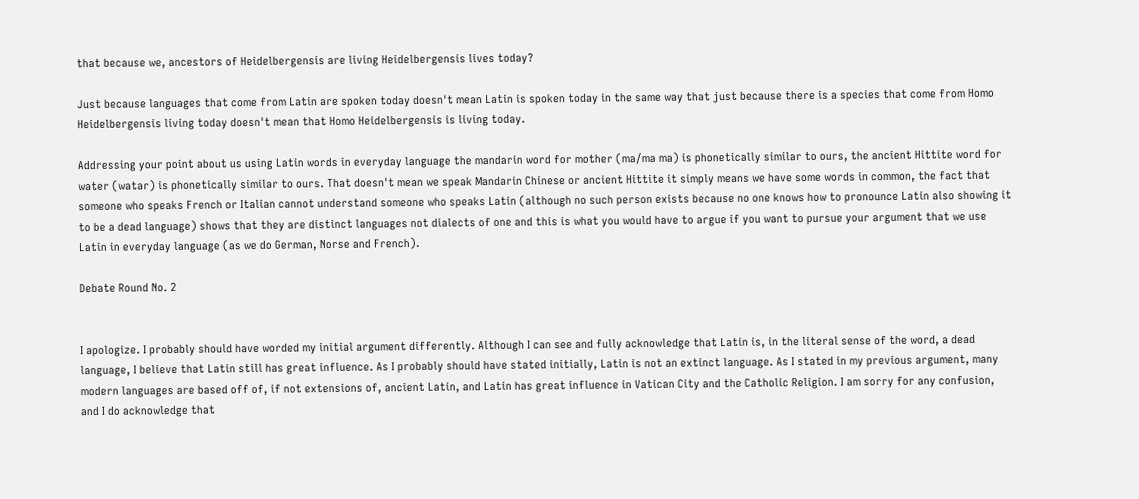that because we, ancestors of Heidelbergensis are living Heidelbergensis lives today?

Just because languages that come from Latin are spoken today doesn't mean Latin is spoken today in the same way that just because there is a species that come from Homo Heidelbergensis living today doesn't mean that Homo Heidelbergensis is living today.

Addressing your point about us using Latin words in everyday language the mandarin word for mother (ma/ma ma) is phonetically similar to ours, the ancient Hittite word for water (watar) is phonetically similar to ours. That doesn't mean we speak Mandarin Chinese or ancient Hittite it simply means we have some words in common, the fact that someone who speaks French or Italian cannot understand someone who speaks Latin (although no such person exists because no one knows how to pronounce Latin also showing it to be a dead language) shows that they are distinct languages not dialects of one and this is what you would have to argue if you want to pursue your argument that we use Latin in everyday language (as we do German, Norse and French).

Debate Round No. 2


I apologize. I probably should have worded my initial argument differently. Although I can see and fully acknowledge that Latin is, in the literal sense of the word, a dead language, I believe that Latin still has great influence. As I probably should have stated initially, Latin is not an extinct language. As I stated in my previous argument, many modern languages are based off of, if not extensions of, ancient Latin, and Latin has great influence in Vatican City and the Catholic Religion. I am sorry for any confusion, and I do acknowledge that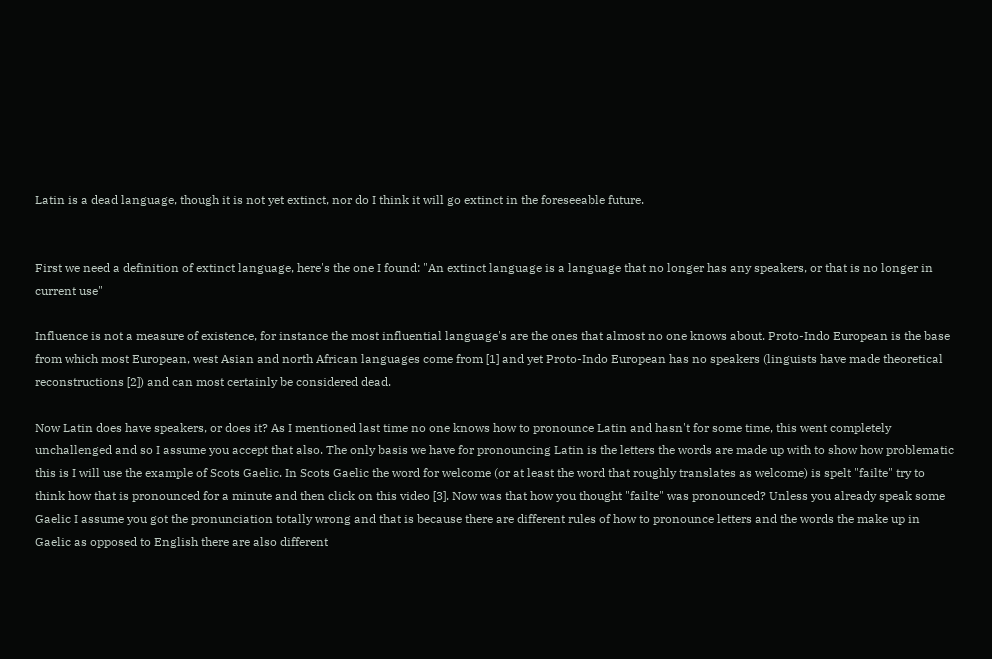Latin is a dead language, though it is not yet extinct, nor do I think it will go extinct in the foreseeable future.


First we need a definition of extinct language, here's the one I found: "An extinct language is a language that no longer has any speakers, or that is no longer in current use"

Influence is not a measure of existence, for instance the most influential language's are the ones that almost no one knows about. Proto-Indo European is the base from which most European, west Asian and north African languages come from [1] and yet Proto-Indo European has no speakers (linguists have made theoretical reconstructions [2]) and can most certainly be considered dead.

Now Latin does have speakers, or does it? As I mentioned last time no one knows how to pronounce Latin and hasn't for some time, this went completely unchallenged and so I assume you accept that also. The only basis we have for pronouncing Latin is the letters the words are made up with to show how problematic this is I will use the example of Scots Gaelic. In Scots Gaelic the word for welcome (or at least the word that roughly translates as welcome) is spelt "failte" try to think how that is pronounced for a minute and then click on this video [3]. Now was that how you thought "failte" was pronounced? Unless you already speak some Gaelic I assume you got the pronunciation totally wrong and that is because there are different rules of how to pronounce letters and the words the make up in Gaelic as opposed to English there are also different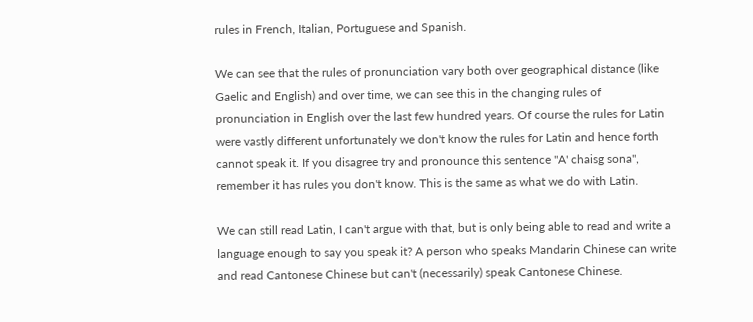rules in French, Italian, Portuguese and Spanish.

We can see that the rules of pronunciation vary both over geographical distance (like Gaelic and English) and over time, we can see this in the changing rules of pronunciation in English over the last few hundred years. Of course the rules for Latin were vastly different unfortunately we don't know the rules for Latin and hence forth cannot speak it. If you disagree try and pronounce this sentence "A' chaisg sona", remember it has rules you don't know. This is the same as what we do with Latin.

We can still read Latin, I can't argue with that, but is only being able to read and write a language enough to say you speak it? A person who speaks Mandarin Chinese can write and read Cantonese Chinese but can't (necessarily) speak Cantonese Chinese.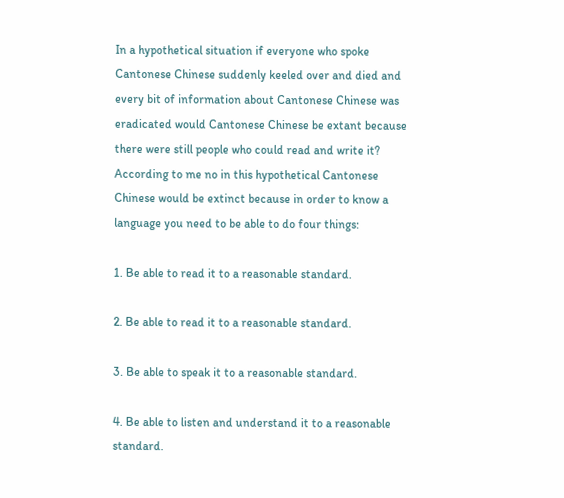In a hypothetical situation if everyone who spoke Cantonese Chinese suddenly keeled over and died and every bit of information about Cantonese Chinese was eradicated would Cantonese Chinese be extant because there were still people who could read and write it? According to me no in this hypothetical Cantonese Chinese would be extinct because in order to know a language you need to be able to do four things:

1. Be able to read it to a reasonable standard.

2. Be able to read it to a reasonable standard.

3. Be able to speak it to a reasonable standard.

4. Be able to listen and understand it to a reasonable standard.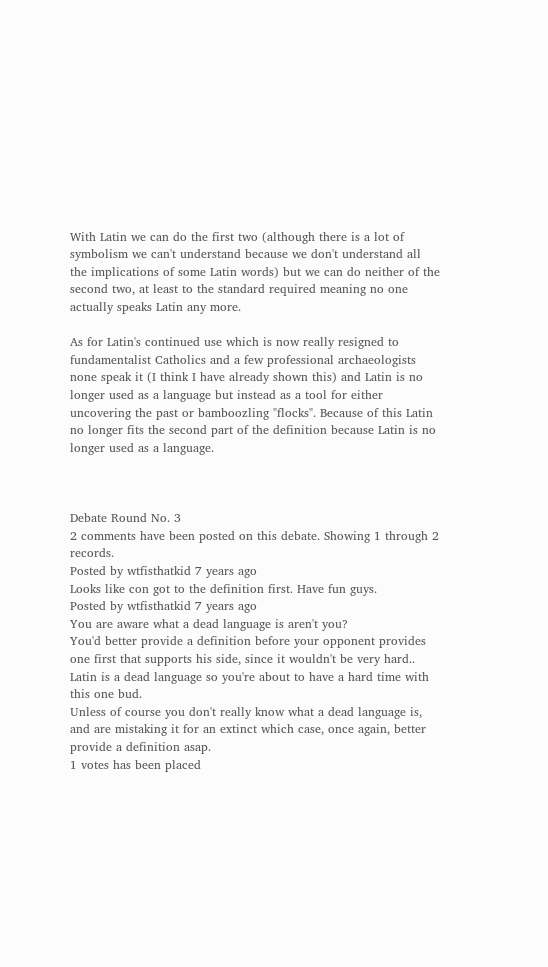With Latin we can do the first two (although there is a lot of symbolism we can't understand because we don't understand all the implications of some Latin words) but we can do neither of the second two, at least to the standard required meaning no one actually speaks Latin any more.

As for Latin's continued use which is now really resigned to fundamentalist Catholics and a few professional archaeologists none speak it (I think I have already shown this) and Latin is no longer used as a language but instead as a tool for either uncovering the past or bamboozling "flocks". Because of this Latin no longer fits the second part of the definition because Latin is no longer used as a language.



Debate Round No. 3
2 comments have been posted on this debate. Showing 1 through 2 records.
Posted by wtfisthatkid 7 years ago
Looks like con got to the definition first. Have fun guys.
Posted by wtfisthatkid 7 years ago
You are aware what a dead language is aren't you?
You'd better provide a definition before your opponent provides one first that supports his side, since it wouldn't be very hard..
Latin is a dead language so you're about to have a hard time with this one bud.
Unless of course you don't really know what a dead language is, and are mistaking it for an extinct which case, once again, better provide a definition asap.
1 votes has been placed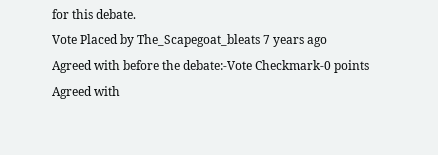for this debate.
Vote Placed by The_Scapegoat_bleats 7 years ago
Agreed with before the debate:-Vote Checkmark-0 points
Agreed with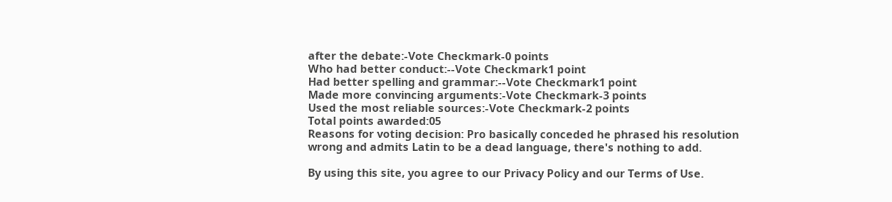after the debate:-Vote Checkmark-0 points
Who had better conduct:--Vote Checkmark1 point
Had better spelling and grammar:--Vote Checkmark1 point
Made more convincing arguments:-Vote Checkmark-3 points
Used the most reliable sources:-Vote Checkmark-2 points
Total points awarded:05
Reasons for voting decision: Pro basically conceded he phrased his resolution wrong and admits Latin to be a dead language, there's nothing to add.

By using this site, you agree to our Privacy Policy and our Terms of Use.